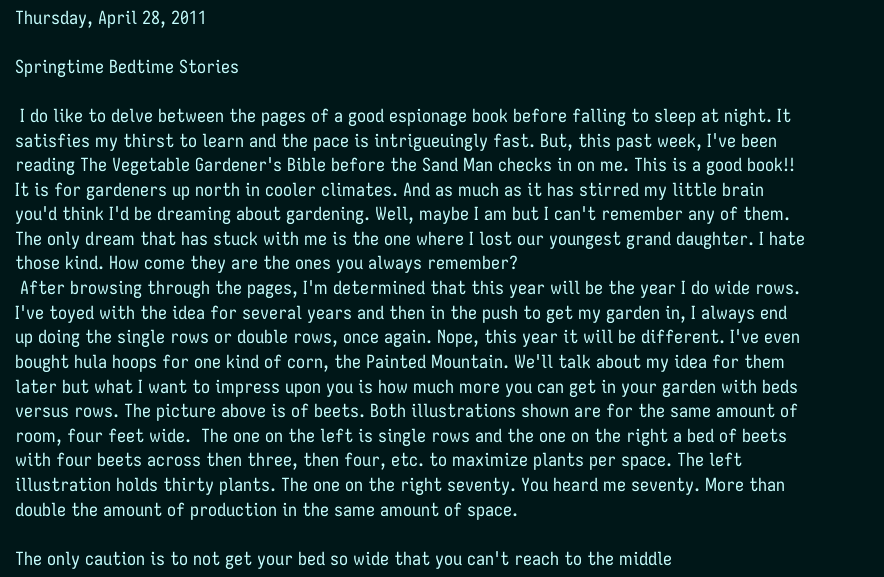Thursday, April 28, 2011

Springtime Bedtime Stories

 I do like to delve between the pages of a good espionage book before falling to sleep at night. It satisfies my thirst to learn and the pace is intrigueuingly fast. But, this past week, I've been reading The Vegetable Gardener's Bible before the Sand Man checks in on me. This is a good book!! It is for gardeners up north in cooler climates. And as much as it has stirred my little brain you'd think I'd be dreaming about gardening. Well, maybe I am but I can't remember any of them. The only dream that has stuck with me is the one where I lost our youngest grand daughter. I hate those kind. How come they are the ones you always remember?
 After browsing through the pages, I'm determined that this year will be the year I do wide rows. I've toyed with the idea for several years and then in the push to get my garden in, I always end up doing the single rows or double rows, once again. Nope, this year it will be different. I've even bought hula hoops for one kind of corn, the Painted Mountain. We'll talk about my idea for them later but what I want to impress upon you is how much more you can get in your garden with beds versus rows. The picture above is of beets. Both illustrations shown are for the same amount of room, four feet wide.  The one on the left is single rows and the one on the right a bed of beets with four beets across then three, then four, etc. to maximize plants per space. The left illustration holds thirty plants. The one on the right seventy. You heard me seventy. More than double the amount of production in the same amount of space.

The only caution is to not get your bed so wide that you can't reach to the middle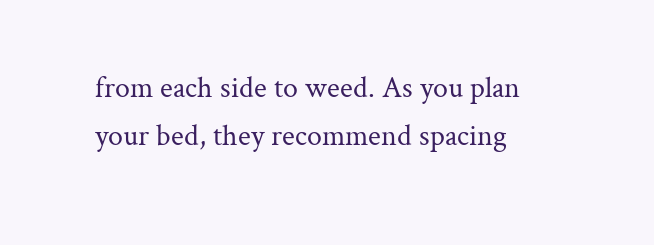from each side to weed. As you plan your bed, they recommend spacing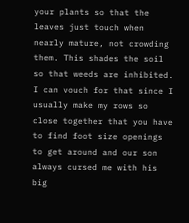your plants so that the leaves just touch when nearly mature, not crowding them. This shades the soil so that weeds are inhibited. I can vouch for that since I usually make my rows so close together that you have to find foot size openings to get around and our son always cursed me with his big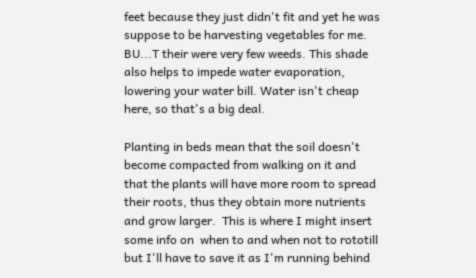feet because they just didn't fit and yet he was suppose to be harvesting vegetables for me. BU...T their were very few weeds. This shade also helps to impede water evaporation, lowering your water bill. Water isn't cheap here, so that's a big deal.

Planting in beds mean that the soil doesn't become compacted from walking on it and that the plants will have more room to spread their roots, thus they obtain more nutrients and grow larger.  This is where I might insert some info on  when to and when not to rototill but I'll have to save it as I'm running behind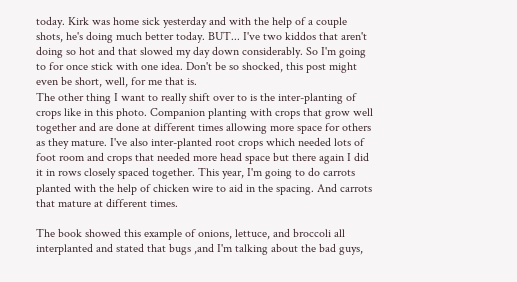today. Kirk was home sick yesterday and with the help of a couple shots, he's doing much better today. BUT... I've two kiddos that aren't doing so hot and that slowed my day down considerably. So I'm going to for once stick with one idea. Don't be so shocked, this post might even be short, well, for me that is.
The other thing I want to really shift over to is the inter-planting of crops like in this photo. Companion planting with crops that grow well together and are done at different times allowing more space for others as they mature. I've also inter-planted root crops which needed lots of foot room and crops that needed more head space but there again I did it in rows closely spaced together. This year, I'm going to do carrots planted with the help of chicken wire to aid in the spacing. And carrots that mature at different times.

The book showed this example of onions, lettuce, and broccoli all interplanted and stated that bugs ,and I'm talking about the bad guys,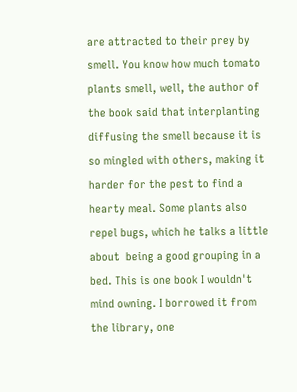are attracted to their prey by smell. You know how much tomato plants smell, well, the author of the book said that interplanting diffusing the smell because it is so mingled with others, making it harder for the pest to find a hearty meal. Some plants also repel bugs, which he talks a little about  being a good grouping in a bed. This is one book I wouldn't mind owning. I borrowed it from the library, one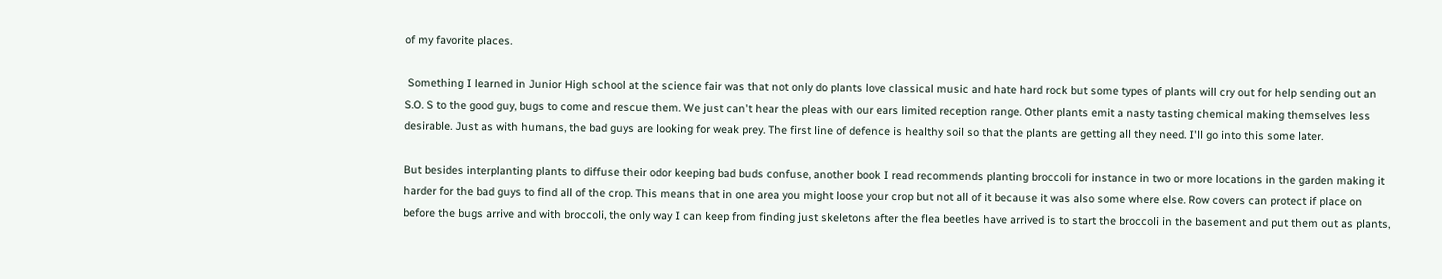of my favorite places.

 Something I learned in Junior High school at the science fair was that not only do plants love classical music and hate hard rock but some types of plants will cry out for help sending out an S.O. S to the good guy, bugs to come and rescue them. We just can't hear the pleas with our ears limited reception range. Other plants emit a nasty tasting chemical making themselves less desirable. Just as with humans, the bad guys are looking for weak prey. The first line of defence is healthy soil so that the plants are getting all they need. I'll go into this some later.

But besides interplanting plants to diffuse their odor keeping bad buds confuse, another book I read recommends planting broccoli for instance in two or more locations in the garden making it harder for the bad guys to find all of the crop. This means that in one area you might loose your crop but not all of it because it was also some where else. Row covers can protect if place on before the bugs arrive and with broccoli, the only way I can keep from finding just skeletons after the flea beetles have arrived is to start the broccoli in the basement and put them out as plants,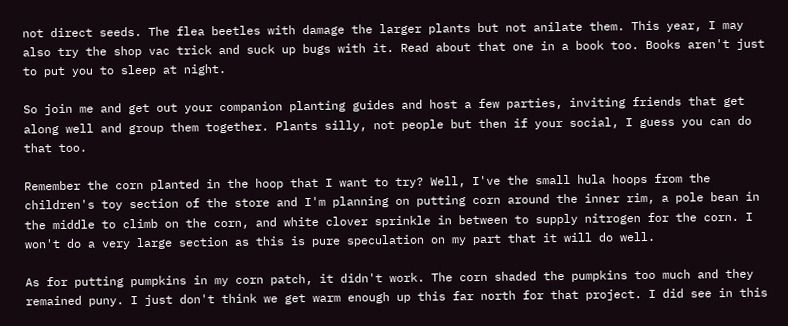not direct seeds. The flea beetles with damage the larger plants but not anilate them. This year, I may also try the shop vac trick and suck up bugs with it. Read about that one in a book too. Books aren't just to put you to sleep at night.

So join me and get out your companion planting guides and host a few parties, inviting friends that get along well and group them together. Plants silly, not people but then if your social, I guess you can do that too.

Remember the corn planted in the hoop that I want to try? Well, I've the small hula hoops from the children's toy section of the store and I'm planning on putting corn around the inner rim, a pole bean in the middle to climb on the corn, and white clover sprinkle in between to supply nitrogen for the corn. I won't do a very large section as this is pure speculation on my part that it will do well.

As for putting pumpkins in my corn patch, it didn't work. The corn shaded the pumpkins too much and they remained puny. I just don't think we get warm enough up this far north for that project. I did see in this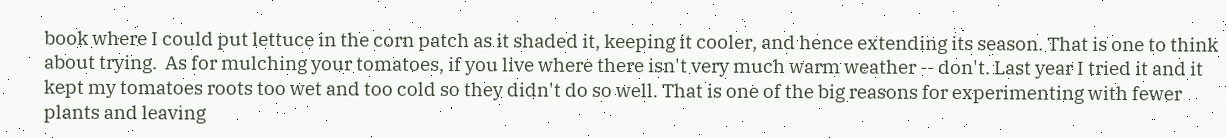book where I could put lettuce in the corn patch as it shaded it, keeping it cooler, and hence extending its season. That is one to think about trying.  As for mulching your tomatoes, if you live where there isn't very much warm weather -- don't. Last year I tried it and it kept my tomatoes roots too wet and too cold so they didn't do so well. That is one of the big reasons for experimenting with fewer plants and leaving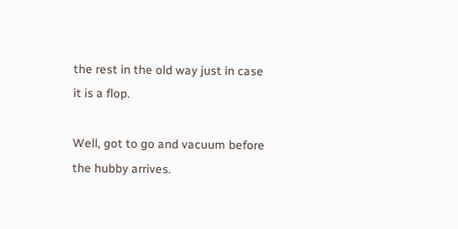the rest in the old way just in case it is a flop.

Well, got to go and vacuum before the hubby arrives.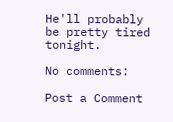He'll probably be pretty tired tonight.

No comments:

Post a Comment